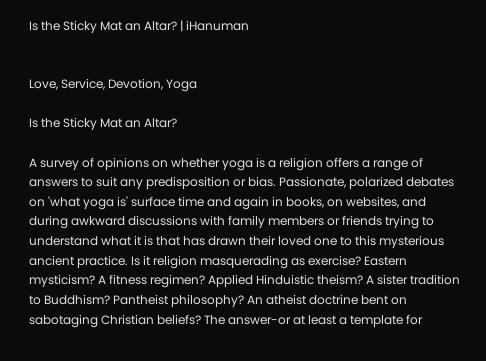Is the Sticky Mat an Altar? | iHanuman


Love, Service, Devotion, Yoga

Is the Sticky Mat an Altar?

A survey of opinions on whether yoga is a religion offers a range of answers to suit any predisposition or bias. Passionate, polarized debates on 'what yoga is' surface time and again in books, on websites, and during awkward discussions with family members or friends trying to understand what it is that has drawn their loved one to this mysterious ancient practice. Is it religion masquerading as exercise? Eastern mysticism? A fitness regimen? Applied Hinduistic theism? A sister tradition to Buddhism? Pantheist philosophy? An atheist doctrine bent on sabotaging Christian beliefs? The answer-or at least a template for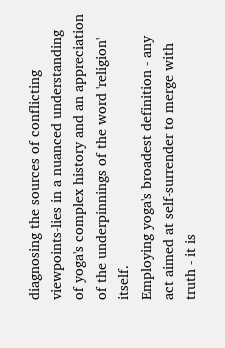diagnosing the sources of conflicting viewpoints-lies in a nuanced understanding of yoga's complex history and an appreciation of the underpinnings of the word 'religion' itself.
Employing yoga's broadest definition - any act aimed at self-surrender to merge with truth - it is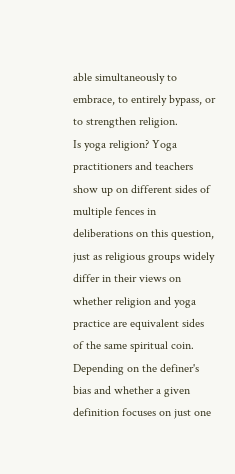able simultaneously to embrace, to entirely bypass, or to strengthen religion.
Is yoga religion? Yoga practitioners and teachers show up on different sides of multiple fences in deliberations on this question, just as religious groups widely differ in their views on whether religion and yoga practice are equivalent sides of the same spiritual coin. Depending on the definer's bias and whether a given definition focuses on just one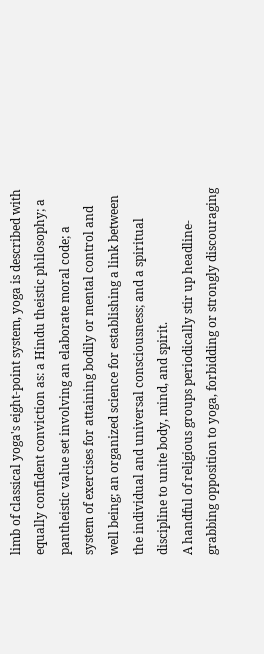limb of classical yoga's eight-point system, yoga is described with equally confident conviction as: a Hindu theistic philosophy; a pantheistic value set involving an elaborate moral code; a system of exercises for attaining bodily or mental control and well being; an organized science for establishing a link between the individual and universal consciousness; and a spiritual discipline to unite body, mind, and spirit.
A handful of religious groups periodically stir up headline-grabbing opposition to yoga, forbidding or strongly discouraging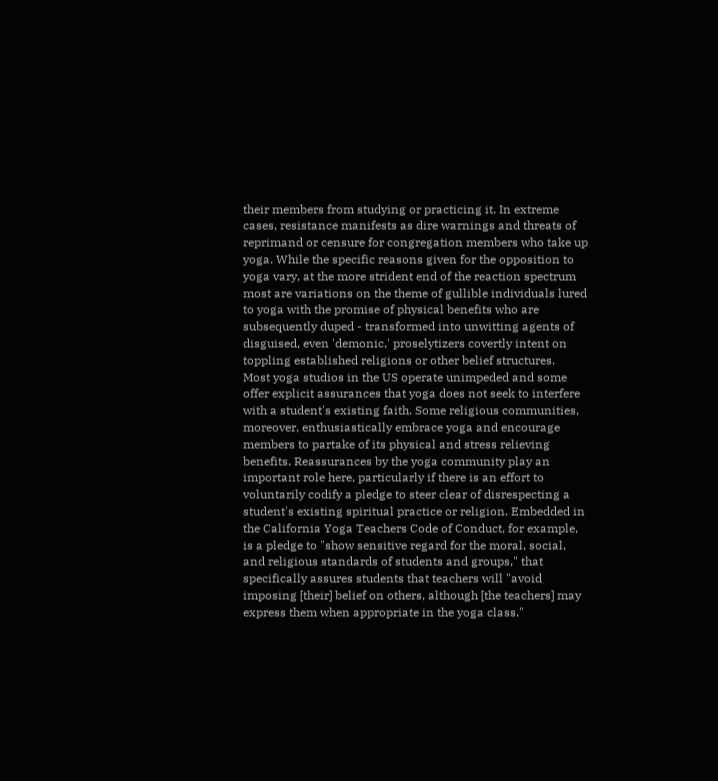their members from studying or practicing it. In extreme cases, resistance manifests as dire warnings and threats of reprimand or censure for congregation members who take up yoga. While the specific reasons given for the opposition to yoga vary, at the more strident end of the reaction spectrum most are variations on the theme of gullible individuals lured to yoga with the promise of physical benefits who are subsequently duped - transformed into unwitting agents of disguised, even 'demonic,' proselytizers covertly intent on toppling established religions or other belief structures.
Most yoga studios in the US operate unimpeded and some offer explicit assurances that yoga does not seek to interfere with a student's existing faith. Some religious communities, moreover, enthusiastically embrace yoga and encourage members to partake of its physical and stress relieving benefits. Reassurances by the yoga community play an important role here, particularly if there is an effort to voluntarily codify a pledge to steer clear of disrespecting a student's existing spiritual practice or religion. Embedded in the California Yoga Teachers Code of Conduct, for example, is a pledge to "show sensitive regard for the moral, social, and religious standards of students and groups," that specifically assures students that teachers will "avoid imposing [their] belief on others, although [the teachers] may express them when appropriate in the yoga class."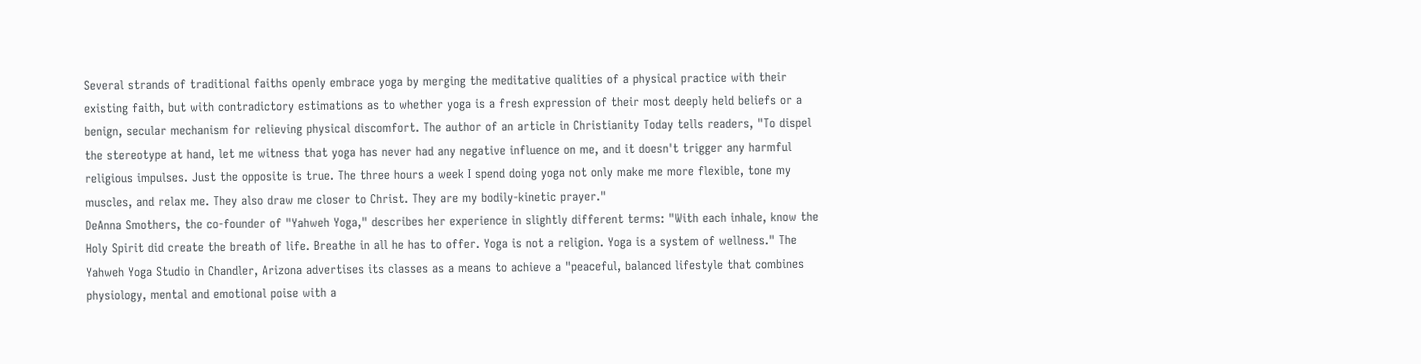Several strands of traditional faiths openly embrace yoga by merging the meditative qualities of a physical practice with their existing faith, but with contradictory estimations as to whether yoga is a fresh expression of their most deeply held beliefs or a benign, secular mechanism for relieving physical discomfort. The author of an article in Christianity Today tells readers, "To dispel the stereotype at hand, let me witness that yoga has never had any negative influence on me, and it doesn't trigger any harmful religious impulses. Just the opposite is true. The three hours a week I spend doing yoga not only make me more flexible, tone my muscles, and relax me. They also draw me closer to Christ. They are my bodily-kinetic prayer."
DeAnna Smothers, the co-founder of "Yahweh Yoga," describes her experience in slightly different terms: "With each inhale, know the Holy Spirit did create the breath of life. Breathe in all he has to offer. Yoga is not a religion. Yoga is a system of wellness." The Yahweh Yoga Studio in Chandler, Arizona advertises its classes as a means to achieve a "peaceful, balanced lifestyle that combines physiology, mental and emotional poise with a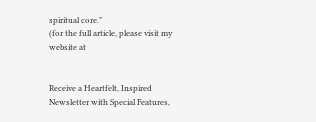spiritual core."
(for the full article, please visit my website at


Receive a Heartfelt, Inspired Newsletter with Special Features,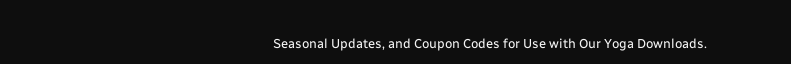Seasonal Updates, and Coupon Codes for Use with Our Yoga Downloads.